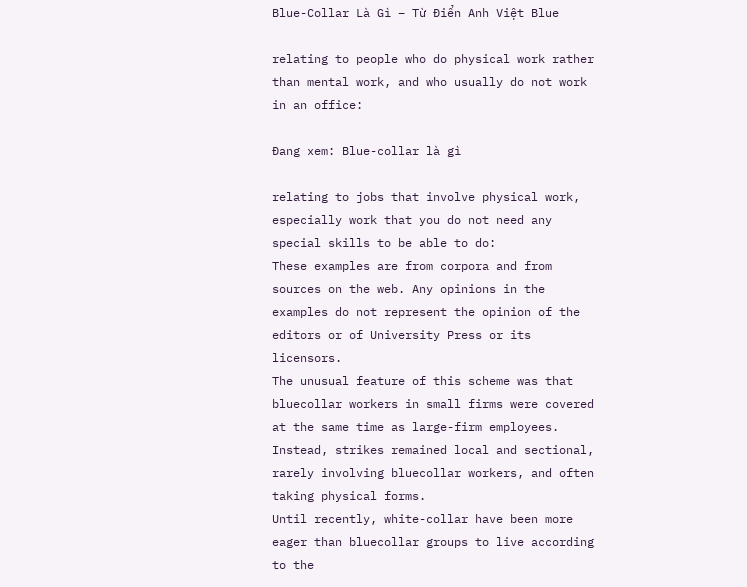Blue-Collar Là Gì – Từ Điển Anh Việt Blue

relating to people who do physical work rather than mental work, and who usually do not work in an office:

Đang xem: Blue-collar là gì

relating to jobs that involve physical work, especially work that you do not need any special skills to be able to do:
These examples are from corpora and from sources on the web. Any opinions in the examples do not represent the opinion of the editors or of University Press or its licensors.
The unusual feature of this scheme was that bluecollar workers in small firms were covered at the same time as large-firm employees.
Instead, strikes remained local and sectional, rarely involving bluecollar workers, and often taking physical forms.
Until recently, white-collar have been more eager than bluecollar groups to live according to the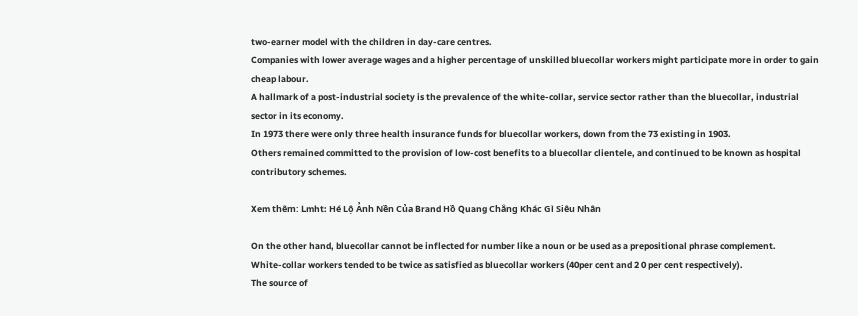two-earner model with the children in day-care centres.
Companies with lower average wages and a higher percentage of unskilled bluecollar workers might participate more in order to gain cheap labour.
A hallmark of a post-industrial society is the prevalence of the white-collar, service sector rather than the bluecollar, industrial sector in its economy.
In 1973 there were only three health insurance funds for bluecollar workers, down from the 73 existing in 1903.
Others remained committed to the provision of low-cost benefits to a bluecollar clientele, and continued to be known as hospital contributory schemes.

Xem thêm: Lmht: Hé Lộ Ảnh Nền Của Brand Hồ Quang Chẳng Khác Gì Siêu Nhân

On the other hand, bluecollar cannot be inflected for number like a noun or be used as a prepositional phrase complement.
White-collar workers tended to be twice as satisfied as bluecollar workers (40per cent and 2 0 per cent respectively).
The source of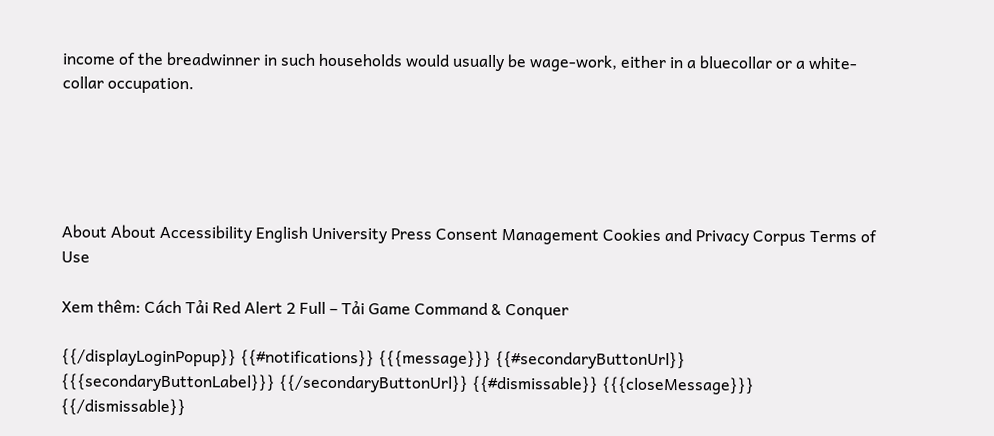income of the breadwinner in such households would usually be wage-work, either in a bluecollar or a white-collar occupation.





About About Accessibility English University Press Consent Management Cookies and Privacy Corpus Terms of Use

Xem thêm: Cách Tải Red Alert 2 Full – Tải Game Command & Conquer

{{/displayLoginPopup}} {{#notifications}} {{{message}}} {{#secondaryButtonUrl}} {{{secondaryButtonLabel}}} {{/secondaryButtonUrl}} {{#dismissable}} {{{closeMessage}}} {{/dismissable}}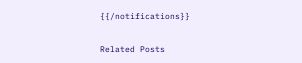{{/notifications}}

Related Posts